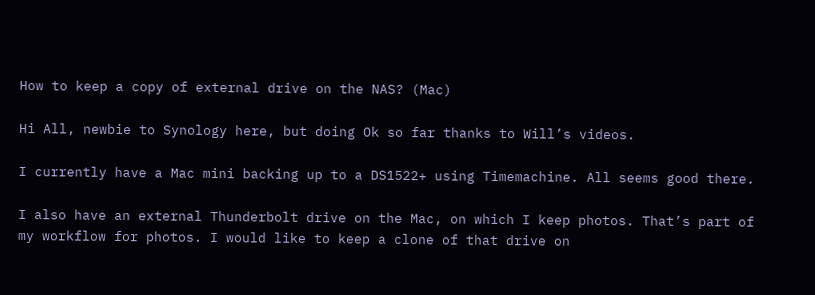How to keep a copy of external drive on the NAS? (Mac)

Hi All, newbie to Synology here, but doing Ok so far thanks to Will’s videos.

I currently have a Mac mini backing up to a DS1522+ using Timemachine. All seems good there.

I also have an external Thunderbolt drive on the Mac, on which I keep photos. That’s part of my workflow for photos. I would like to keep a clone of that drive on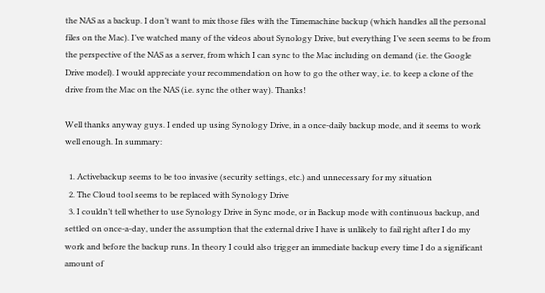the NAS as a backup. I don’t want to mix those files with the Timemachine backup (which handles all the personal files on the Mac). I’ve watched many of the videos about Synology Drive, but everything I’ve seen seems to be from the perspective of the NAS as a server, from which I can sync to the Mac including on demand (i.e. the Google Drive model). I would appreciate your recommendation on how to go the other way, i.e. to keep a clone of the drive from the Mac on the NAS (i.e. sync the other way). Thanks!

Well thanks anyway guys. I ended up using Synology Drive, in a once-daily backup mode, and it seems to work well enough. In summary:

  1. Activebackup seems to be too invasive (security settings, etc.) and unnecessary for my situation
  2. The Cloud tool seems to be replaced with Synology Drive
  3. I couldn’t tell whether to use Synology Drive in Sync mode, or in Backup mode with continuous backup, and settled on once-a-day, under the assumption that the external drive I have is unlikely to fail right after I do my work and before the backup runs. In theory I could also trigger an immediate backup every time I do a significant amount of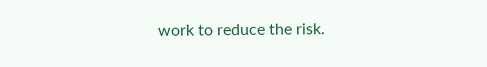work to reduce the risk.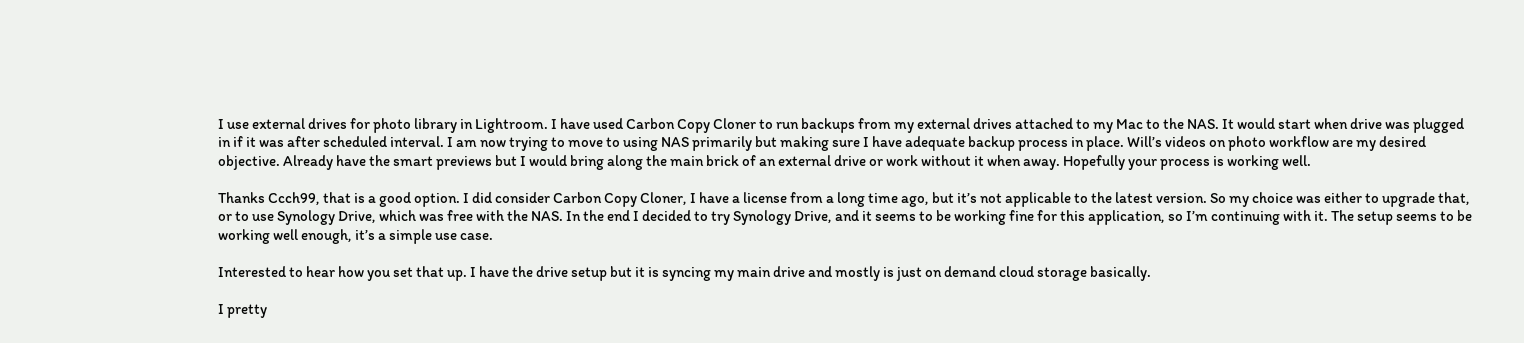I use external drives for photo library in Lightroom. I have used Carbon Copy Cloner to run backups from my external drives attached to my Mac to the NAS. It would start when drive was plugged in if it was after scheduled interval. I am now trying to move to using NAS primarily but making sure I have adequate backup process in place. Will’s videos on photo workflow are my desired objective. Already have the smart previews but I would bring along the main brick of an external drive or work without it when away. Hopefully your process is working well.

Thanks Ccch99, that is a good option. I did consider Carbon Copy Cloner, I have a license from a long time ago, but it’s not applicable to the latest version. So my choice was either to upgrade that, or to use Synology Drive, which was free with the NAS. In the end I decided to try Synology Drive, and it seems to be working fine for this application, so I’m continuing with it. The setup seems to be working well enough, it’s a simple use case.

Interested to hear how you set that up. I have the drive setup but it is syncing my main drive and mostly is just on demand cloud storage basically.

I pretty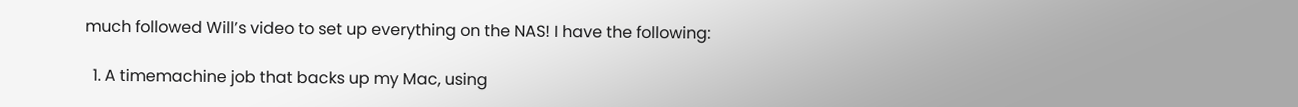much followed Will’s video to set up everything on the NAS! I have the following:

  1. A timemachine job that backs up my Mac, using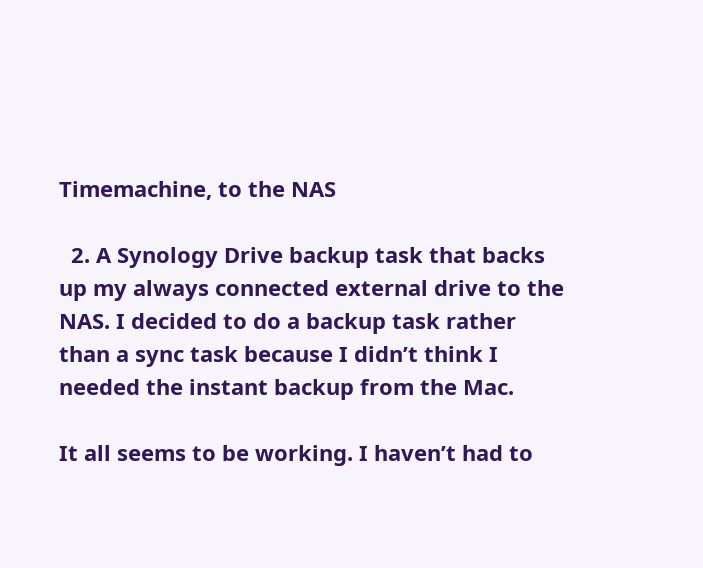Timemachine, to the NAS

  2. A Synology Drive backup task that backs up my always connected external drive to the NAS. I decided to do a backup task rather than a sync task because I didn’t think I needed the instant backup from the Mac.

It all seems to be working. I haven’t had to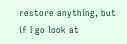restore anything, but if I go look at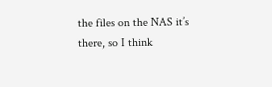the files on the NAS it’s there, so I think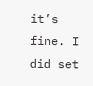it’s fine. I did set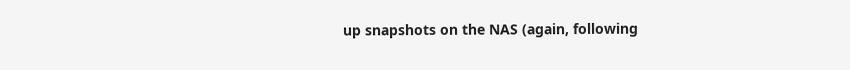up snapshots on the NAS (again, following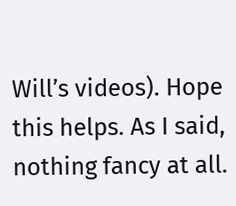Will’s videos). Hope this helps. As I said, nothing fancy at all.